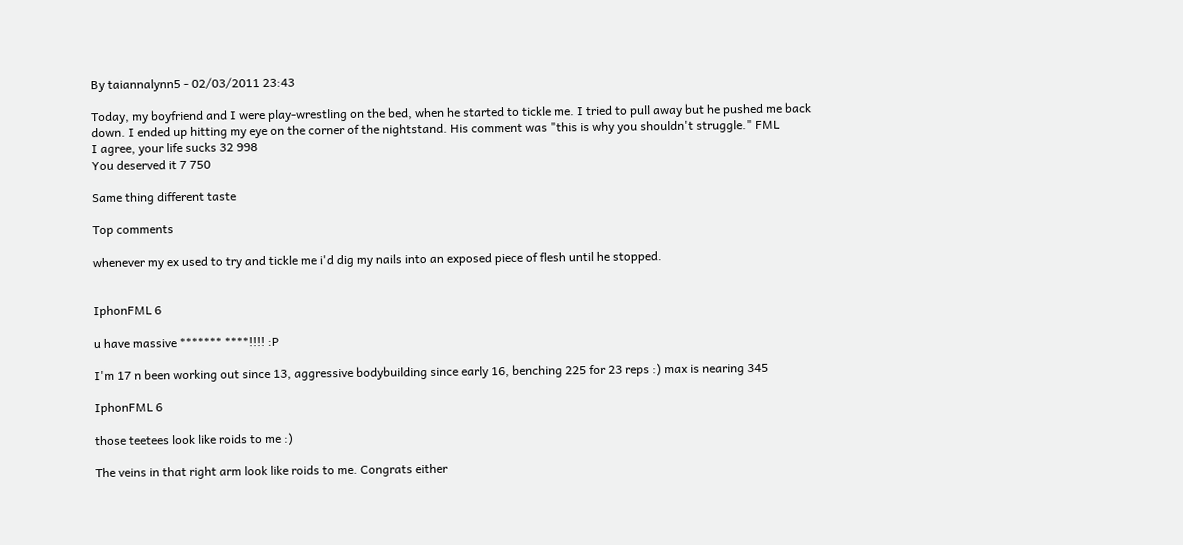By taiannalynn5 - 02/03/2011 23:43

Today, my boyfriend and I were play-wrestling on the bed, when he started to tickle me. I tried to pull away but he pushed me back down. I ended up hitting my eye on the corner of the nightstand. His comment was "this is why you shouldn't struggle." FML
I agree, your life sucks 32 998
You deserved it 7 750

Same thing different taste

Top comments

whenever my ex used to try and tickle me i'd dig my nails into an exposed piece of flesh until he stopped.


IphonFML 6

u have massive ******* ****!!!! :P

I'm 17 n been working out since 13, aggressive bodybuilding since early 16, benching 225 for 23 reps :) max is nearing 345

IphonFML 6

those teetees look like roids to me :)

The veins in that right arm look like roids to me. Congrats either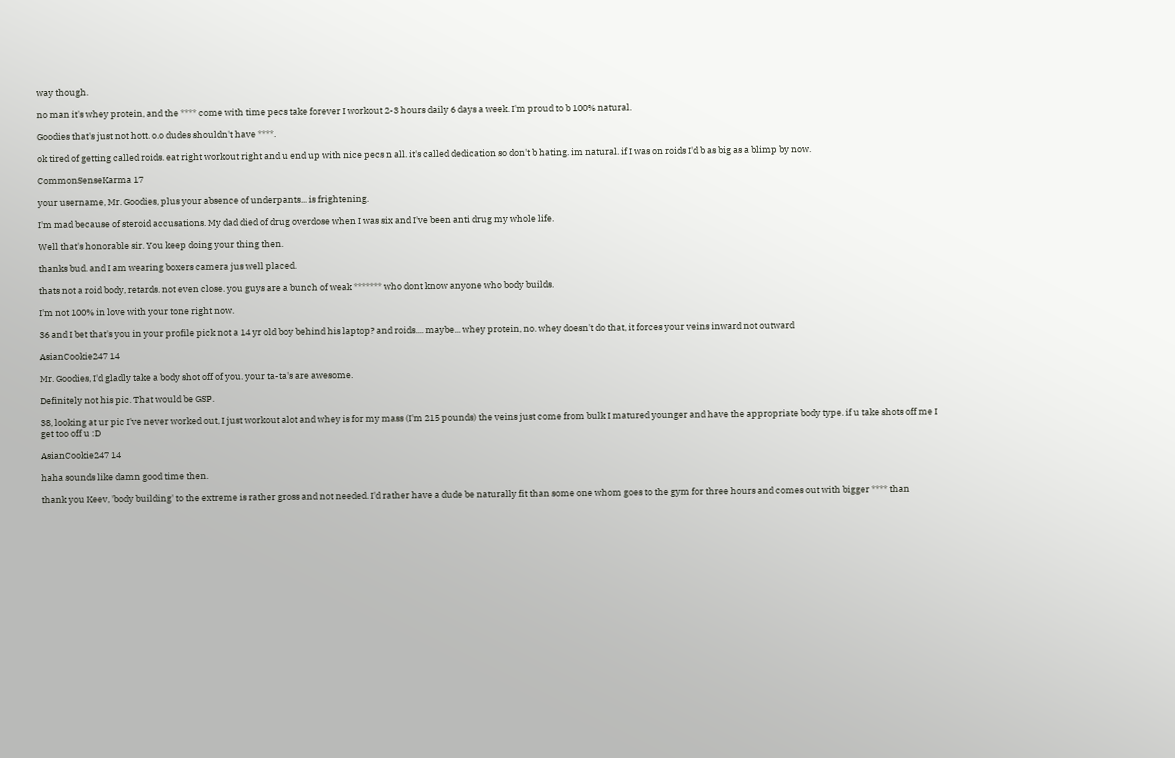way though.

no man it's whey protein, and the **** come with time pecs take forever I workout 2-3 hours daily 6 days a week. I'm proud to b 100% natural.

Goodies that's just not hott. o.o dudes shouldn't have ****.

ok tired of getting called roids. eat right workout right and u end up with nice pecs n all. it's called dedication so don't b hating. im natural. if I was on roids I'd b as big as a blimp by now.

CommonSenseKarma 17

your username, Mr. Goodies, plus your absence of underpants... is frightening.

I'm mad because of steroid accusations. My dad died of drug overdose when I was six and I've been anti drug my whole life.

Well that's honorable sir. You keep doing your thing then.

thanks bud. and I am wearing boxers camera jus well placed.

thats not a roid body, retards. not even close. you guys are a bunch of weak ******* who dont know anyone who body builds.

I'm not 100% in love with your tone right now.

36 and I bet that's you in your profile pick not a 14 yr old boy behind his laptop? and roids.... maybe... whey protein, no. whey doesn't do that, it forces your veins inward not outward

AsianCookie247 14

Mr. Goodies, I'd gladly take a body shot off of you. your ta-ta's are awesome.

Definitely not his pic. That would be GSP.

38, looking at ur pic I've never worked out, I just workout alot and whey is for my mass (I'm 215 pounds) the veins just come from bulk I matured younger and have the appropriate body type. if u take shots off me I get too off u :D

AsianCookie247 14

haha sounds like damn good time then.

thank you Keev, 'body building' to the extreme is rather gross and not needed. I'd rather have a dude be naturally fit than some one whom goes to the gym for three hours and comes out with bigger **** than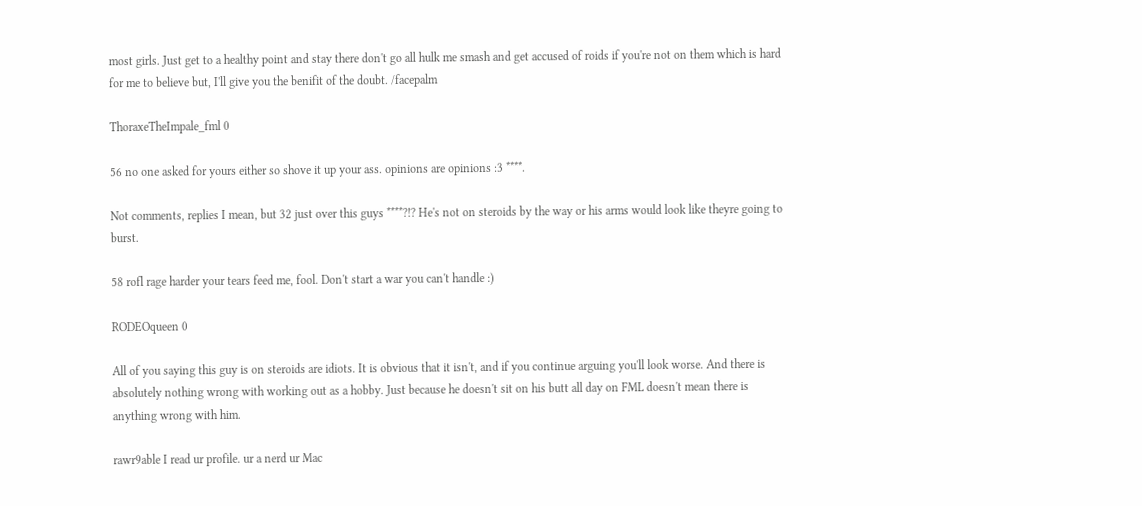most girls. Just get to a healthy point and stay there don't go all hulk me smash and get accused of roids if you're not on them which is hard for me to believe but, I'll give you the benifit of the doubt. /facepalm

ThoraxeTheImpale_fml 0

56 no one asked for yours either so shove it up your ass. opinions are opinions :3 ****.

Not comments, replies I mean, but 32 just over this guys ****?!? He's not on steroids by the way or his arms would look like theyre going to burst.

58 rofl rage harder your tears feed me, fool. Don't start a war you can't handle :)

RODEOqueen 0

All of you saying this guy is on steroids are idiots. It is obvious that it isn't, and if you continue arguing you'll look worse. And there is absolutely nothing wrong with working out as a hobby. Just because he doesn't sit on his butt all day on FML doesn't mean there is anything wrong with him.

rawr9able I read ur profile. ur a nerd ur Mac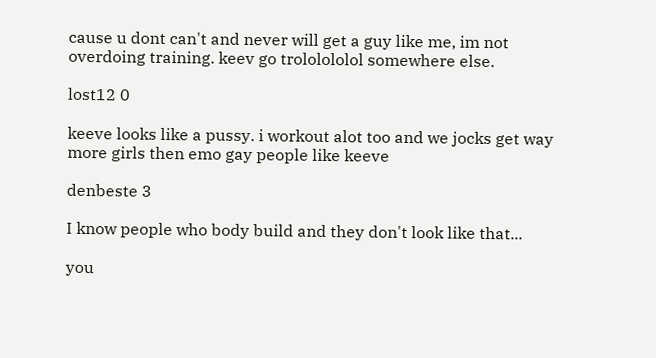cause u dont can't and never will get a guy like me, im not overdoing training. keev go trololololol somewhere else.

lost12 0

keeve looks like a pussy. i workout alot too and we jocks get way more girls then emo gay people like keeve

denbeste 3

I know people who body build and they don't look like that...

you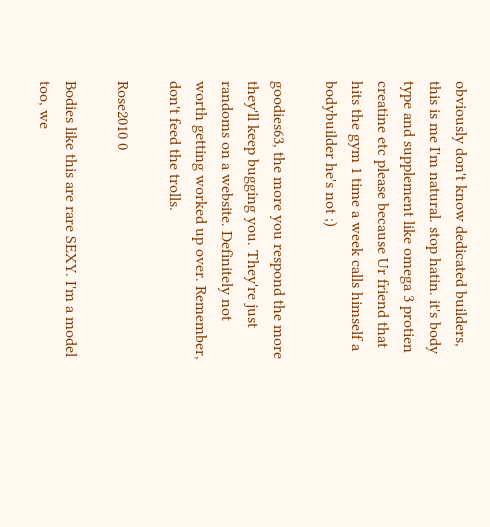obviously don't know dedicated builders, this is me I'm natural. stop hatin. it's body type and supplement like omega 3 protien creatine etc please because Ur friend that hits the gym 1 time a week calls himself a bodybuilder he's not ;)

goodies63, the more you respond the more they'll keep bugging you. They're just randoms on a website. Definitely not worth getting worked up over. Remember, don't feed the trolls.

Rose2010 0

Bodies like this are rare SEXY. I'm a model too, we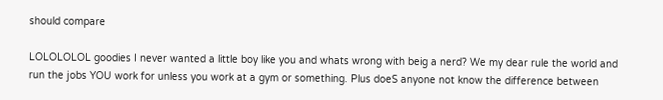should compare

LOLOLOLOL goodies I never wanted a little boy like you and whats wrong with beig a nerd? We my dear rule the world and run the jobs YOU work for unless you work at a gym or something. Plus doeS anyone not know the difference between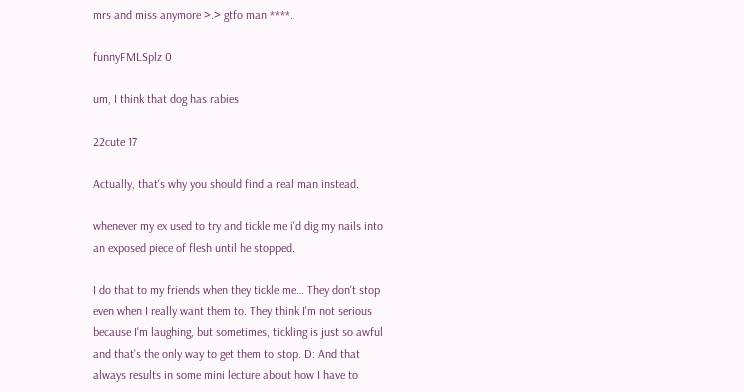mrs and miss anymore >.> gtfo man ****.

funnyFMLSplz 0

um, I think that dog has rabies

22cute 17

Actually, that's why you should find a real man instead.

whenever my ex used to try and tickle me i'd dig my nails into an exposed piece of flesh until he stopped.

I do that to my friends when they tickle me… They don't stop even when I really want them to. They think I'm not serious because I'm laughing, but sometimes, tickling is just so awful and that's the only way to get them to stop. D: And that always results in some mini lecture about how I have to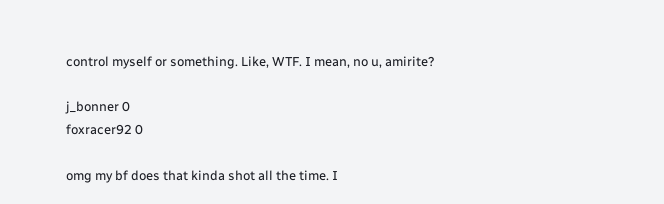control myself or something. Like, WTF. I mean, no u, amirite?

j_bonner 0
foxracer92 0

omg my bf does that kinda shot all the time. I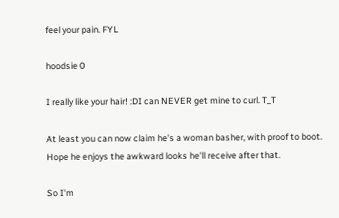feel your pain. FYL

hoodsie 0

I really like your hair! :DI can NEVER get mine to curl. T_T

At least you can now claim he's a woman basher, with proof to boot. Hope he enjoys the awkward looks he'll receive after that.

So I'm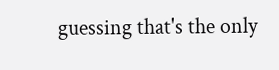guessing that's the only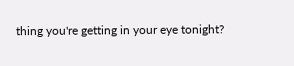thing you're getting in your eye tonight?